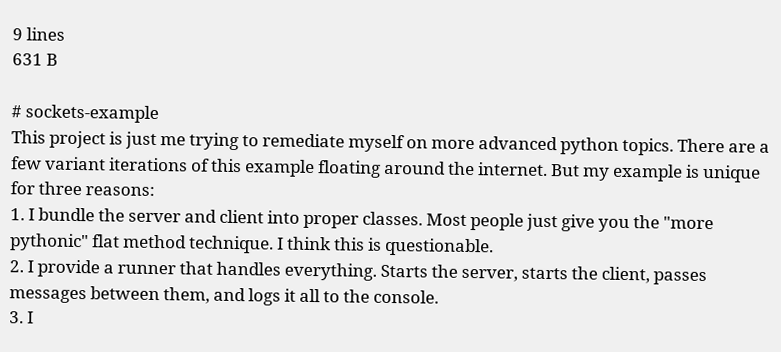9 lines
631 B

# sockets-example
This project is just me trying to remediate myself on more advanced python topics. There are a few variant iterations of this example floating around the internet. But my example is unique for three reasons:
1. I bundle the server and client into proper classes. Most people just give you the "more pythonic" flat method technique. I think this is questionable.
2. I provide a runner that handles everything. Starts the server, starts the client, passes messages between them, and logs it all to the console.
3. I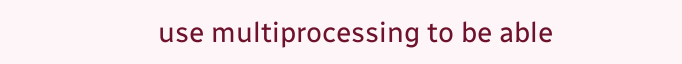use multiprocessing to be able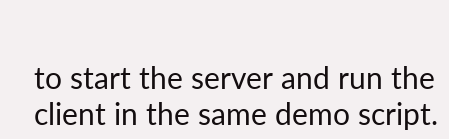to start the server and run the client in the same demo script.